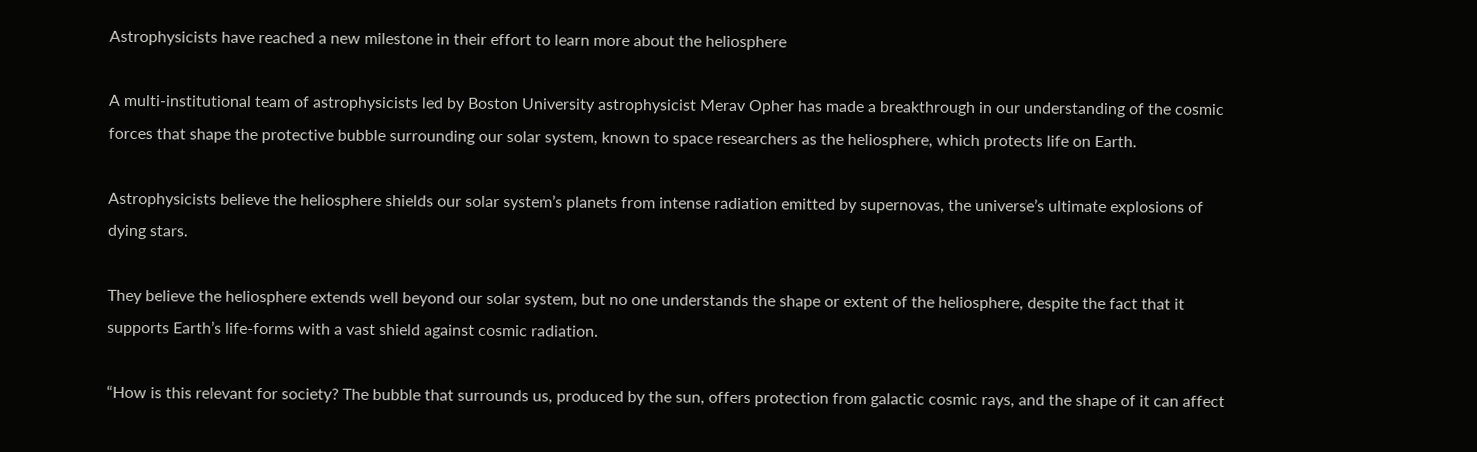Astrophysicists have reached a new milestone in their effort to learn more about the heliosphere

A multi-institutional team of astrophysicists led by Boston University astrophysicist Merav Opher has made a breakthrough in our understanding of the cosmic forces that shape the protective bubble surrounding our solar system, known to space researchers as the heliosphere, which protects life on Earth.

Astrophysicists believe the heliosphere shields our solar system’s planets from intense radiation emitted by supernovas, the universe’s ultimate explosions of dying stars.

They believe the heliosphere extends well beyond our solar system, but no one understands the shape or extent of the heliosphere, despite the fact that it supports Earth’s life-forms with a vast shield against cosmic radiation.

“How is this relevant for society? The bubble that surrounds us, produced by the sun, offers protection from galactic cosmic rays, and the shape of it can affect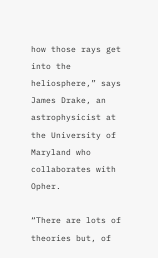how those rays get into the heliosphere,” says James Drake, an astrophysicist at the University of Maryland who collaborates with Opher.

“There are lots of theories but, of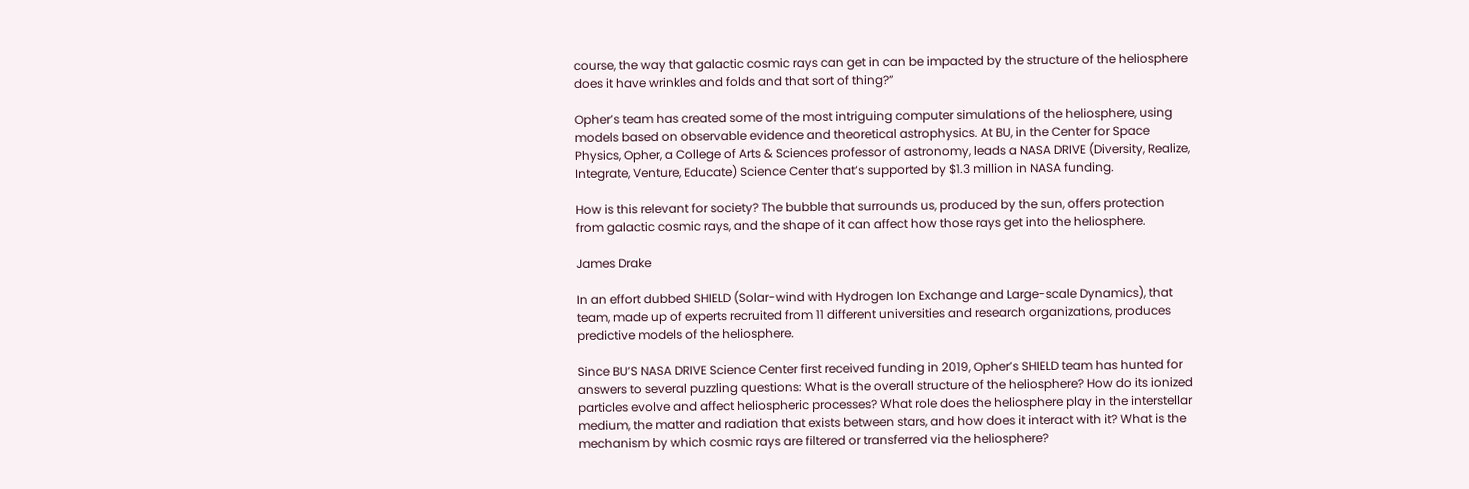course, the way that galactic cosmic rays can get in can be impacted by the structure of the heliosphere does it have wrinkles and folds and that sort of thing?”

Opher’s team has created some of the most intriguing computer simulations of the heliosphere, using models based on observable evidence and theoretical astrophysics. At BU, in the Center for Space Physics, Opher, a College of Arts & Sciences professor of astronomy, leads a NASA DRIVE (Diversity, Realize, Integrate, Venture, Educate) Science Center that’s supported by $1.3 million in NASA funding.

How is this relevant for society? The bubble that surrounds us, produced by the sun, offers protection from galactic cosmic rays, and the shape of it can affect how those rays get into the heliosphere.

James Drake

In an effort dubbed SHIELD (Solar-wind with Hydrogen Ion Exchange and Large-scale Dynamics), that team, made up of experts recruited from 11 different universities and research organizations, produces predictive models of the heliosphere.

Since BU’S NASA DRIVE Science Center first received funding in 2019, Opher’s SHIELD team has hunted for answers to several puzzling questions: What is the overall structure of the heliosphere? How do its ionized particles evolve and affect heliospheric processes? What role does the heliosphere play in the interstellar medium, the matter and radiation that exists between stars, and how does it interact with it? What is the mechanism by which cosmic rays are filtered or transferred via the heliosphere?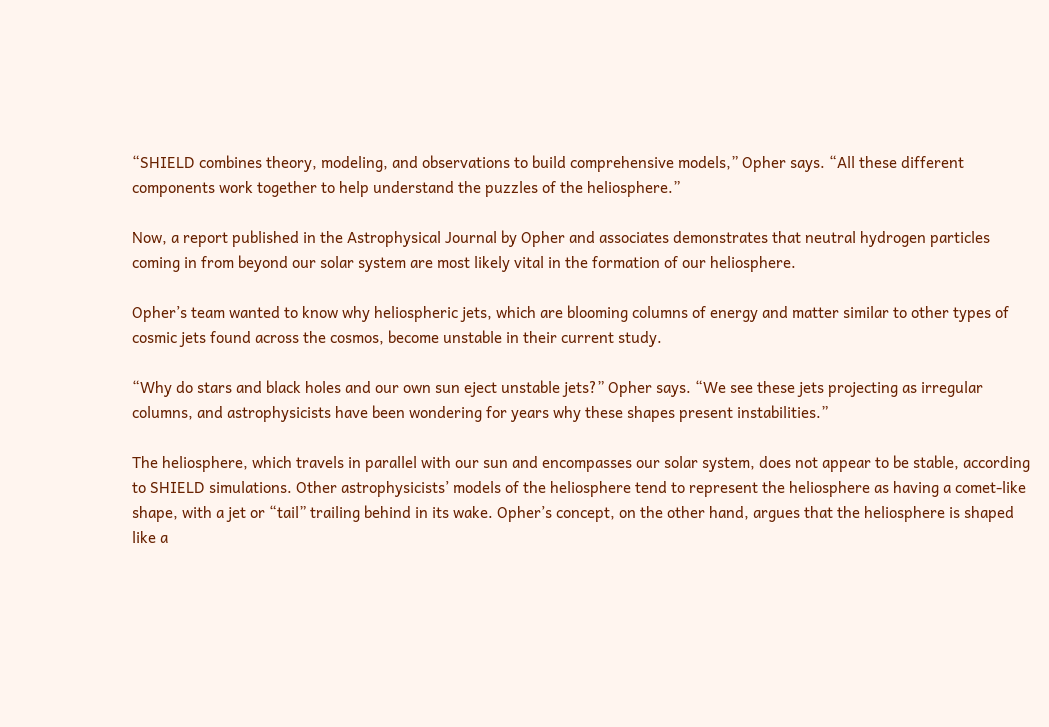“SHIELD combines theory, modeling, and observations to build comprehensive models,” Opher says. “All these different components work together to help understand the puzzles of the heliosphere.”

Now, a report published in the Astrophysical Journal by Opher and associates demonstrates that neutral hydrogen particles coming in from beyond our solar system are most likely vital in the formation of our heliosphere.

Opher’s team wanted to know why heliospheric jets, which are blooming columns of energy and matter similar to other types of cosmic jets found across the cosmos, become unstable in their current study.

“Why do stars and black holes and our own sun eject unstable jets?” Opher says. “We see these jets projecting as irregular columns, and astrophysicists have been wondering for years why these shapes present instabilities.”

The heliosphere, which travels in parallel with our sun and encompasses our solar system, does not appear to be stable, according to SHIELD simulations. Other astrophysicists’ models of the heliosphere tend to represent the heliosphere as having a comet-like shape, with a jet or “tail” trailing behind in its wake. Opher’s concept, on the other hand, argues that the heliosphere is shaped like a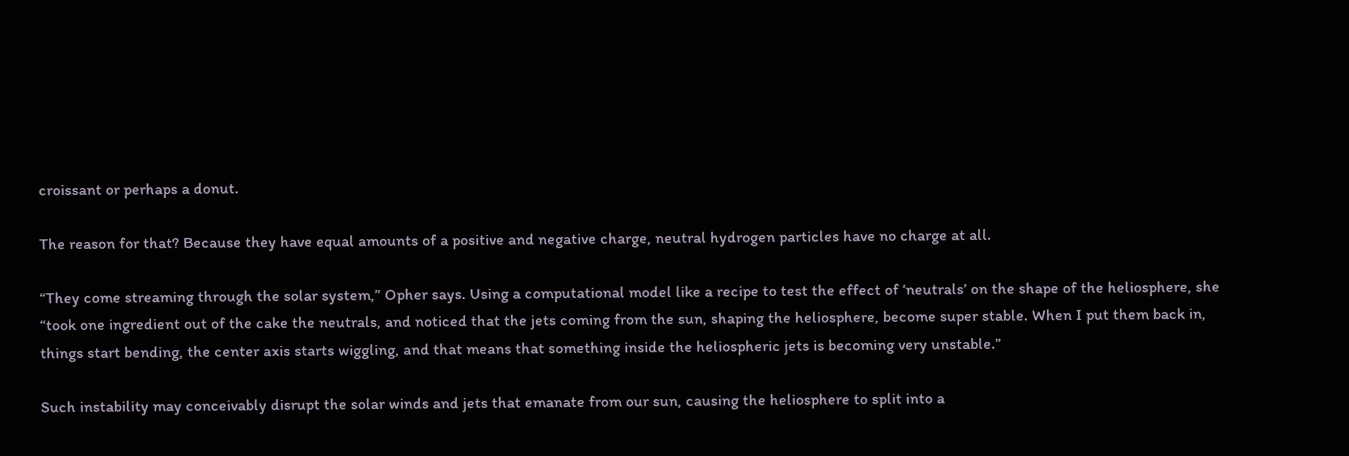croissant or perhaps a donut.

The reason for that? Because they have equal amounts of a positive and negative charge, neutral hydrogen particles have no charge at all.

“They come streaming through the solar system,” Opher says. Using a computational model like a recipe to test the effect of ‘neutrals’ on the shape of the heliosphere, she “took one ingredient out of the cake the neutrals, and noticed that the jets coming from the sun, shaping the heliosphere, become super stable. When I put them back in, things start bending, the center axis starts wiggling, and that means that something inside the heliospheric jets is becoming very unstable.”

Such instability may conceivably disrupt the solar winds and jets that emanate from our sun, causing the heliosphere to split into a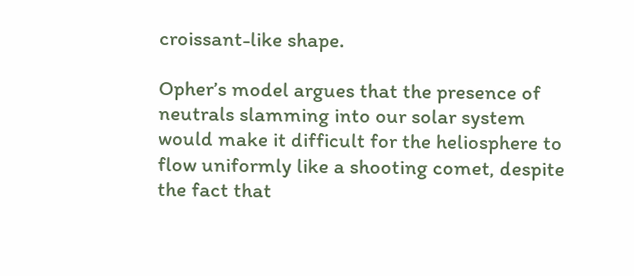croissant-like shape.

Opher’s model argues that the presence of neutrals slamming into our solar system would make it difficult for the heliosphere to flow uniformly like a shooting comet, despite the fact that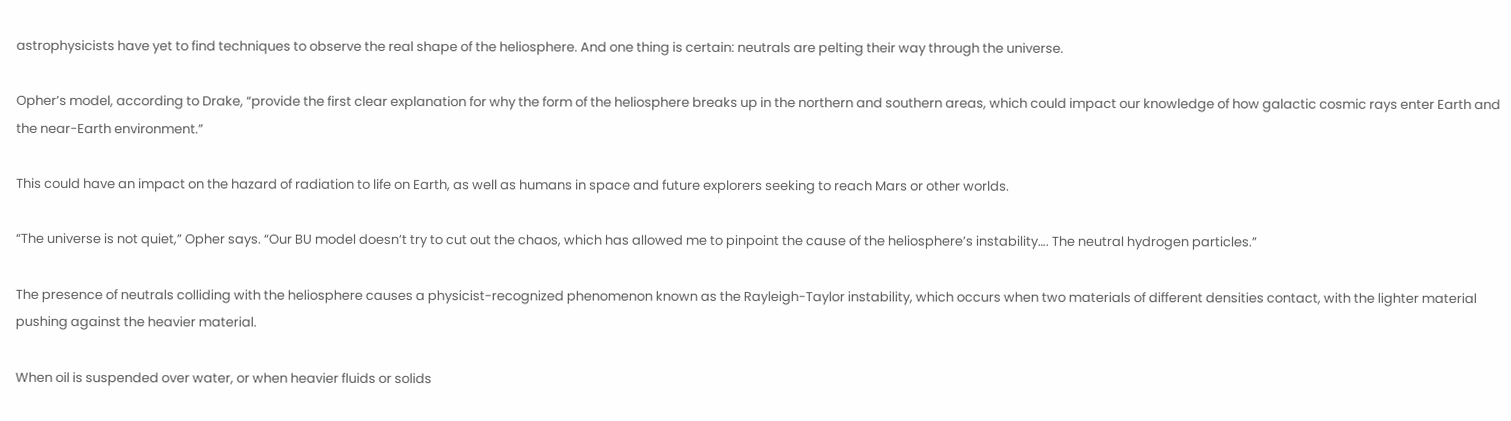astrophysicists have yet to find techniques to observe the real shape of the heliosphere. And one thing is certain: neutrals are pelting their way through the universe.

Opher’s model, according to Drake, “provide the first clear explanation for why the form of the heliosphere breaks up in the northern and southern areas, which could impact our knowledge of how galactic cosmic rays enter Earth and the near-Earth environment.”

This could have an impact on the hazard of radiation to life on Earth, as well as humans in space and future explorers seeking to reach Mars or other worlds.

“The universe is not quiet,” Opher says. “Our BU model doesn’t try to cut out the chaos, which has allowed me to pinpoint the cause of the heliosphere’s instability…. The neutral hydrogen particles.”

The presence of neutrals colliding with the heliosphere causes a physicist-recognized phenomenon known as the Rayleigh-Taylor instability, which occurs when two materials of different densities contact, with the lighter material pushing against the heavier material.

When oil is suspended over water, or when heavier fluids or solids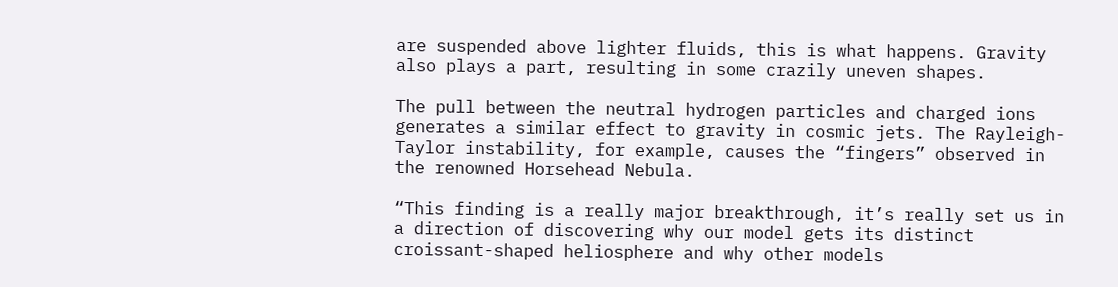are suspended above lighter fluids, this is what happens. Gravity also plays a part, resulting in some crazily uneven shapes.

The pull between the neutral hydrogen particles and charged ions generates a similar effect to gravity in cosmic jets. The Rayleigh-Taylor instability, for example, causes the “fingers” observed in the renowned Horsehead Nebula.

“This finding is a really major breakthrough, it’s really set us in a direction of discovering why our model gets its distinct croissant-shaped heliosphere and why other models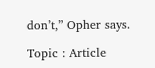don’t,” Opher says.

Topic : Article